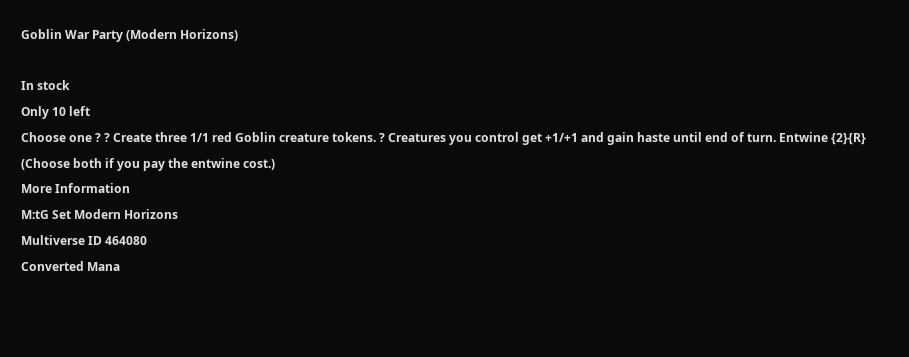Goblin War Party (Modern Horizons)

In stock
Only 10 left
Choose one ? ? Create three 1/1 red Goblin creature tokens. ? Creatures you control get +1/+1 and gain haste until end of turn. Entwine {2}{R} (Choose both if you pay the entwine cost.)
More Information
M:tG Set Modern Horizons
Multiverse ID 464080
Converted Mana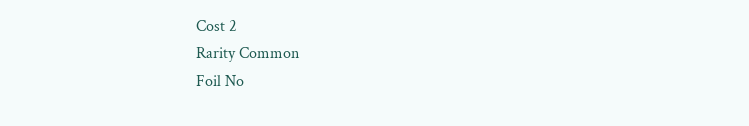Cost 2
Rarity Common
Foil No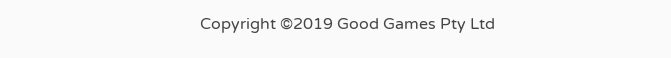Copyright ©2019 Good Games Pty Ltd